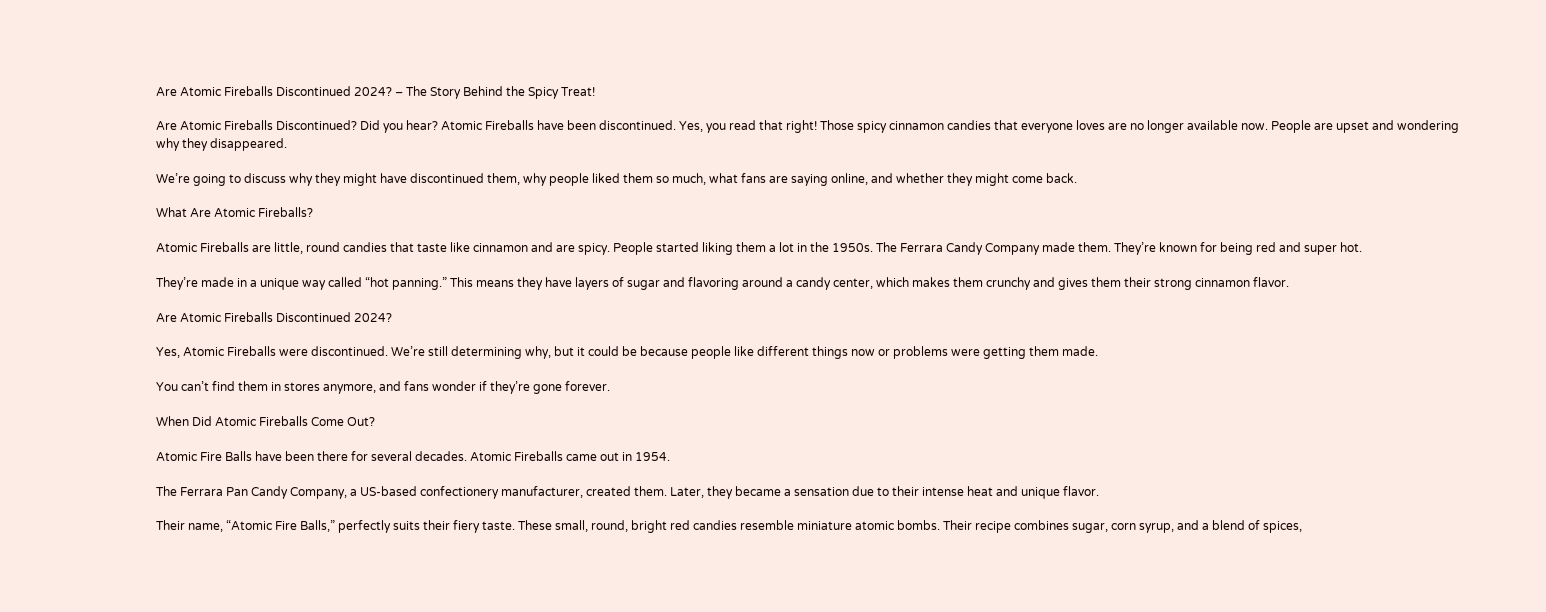Are Atomic Fireballs Discontinued 2024? – The Story Behind the Spicy Treat!

Are Atomic Fireballs Discontinued? Did you hear? Atomic Fireballs have been discontinued. Yes, you read that right! Those spicy cinnamon candies that everyone loves are no longer available now. People are upset and wondering why they disappeared.

We’re going to discuss why they might have discontinued them, why people liked them so much, what fans are saying online, and whether they might come back.

What Are Atomic Fireballs?

Atomic Fireballs are little, round candies that taste like cinnamon and are spicy. People started liking them a lot in the 1950s. The Ferrara Candy Company made them. They’re known for being red and super hot.

They’re made in a unique way called “hot panning.” This means they have layers of sugar and flavoring around a candy center, which makes them crunchy and gives them their strong cinnamon flavor.

Are Atomic Fireballs Discontinued 2024?

Yes, Atomic Fireballs were discontinued. We’re still determining why, but it could be because people like different things now or problems were getting them made.

You can’t find them in stores anymore, and fans wonder if they’re gone forever.

When Did Atomic Fireballs Come Out?

Atomic Fire Balls have been there for several decades. Atomic Fireballs came out in 1954.

The Ferrara Pan Candy Company, a US-based confectionery manufacturer, created them. Later, they became a sensation due to their intense heat and unique flavor.

Their name, “Atomic Fire Balls,” perfectly suits their fiery taste. These small, round, bright red candies resemble miniature atomic bombs. Their recipe combines sugar, corn syrup, and a blend of spices,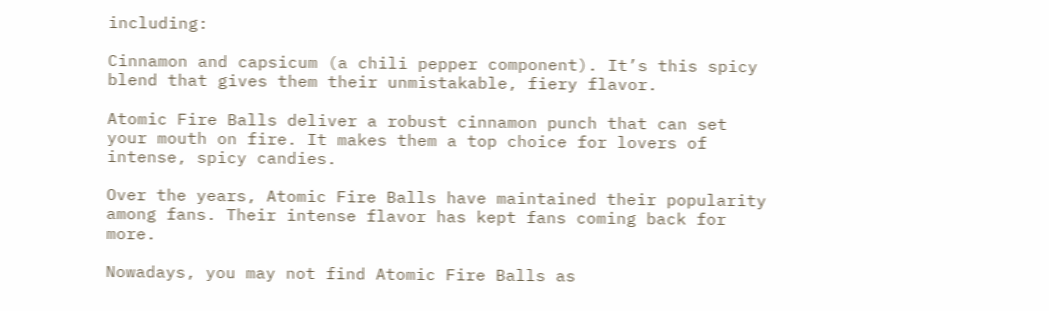including:

Cinnamon and capsicum (a chili pepper component). It’s this spicy blend that gives them their unmistakable, fiery flavor.

Atomic Fire Balls deliver a robust cinnamon punch that can set your mouth on fire. It makes them a top choice for lovers of intense, spicy candies.

Over the years, Atomic Fire Balls have maintained their popularity among fans. Their intense flavor has kept fans coming back for more.

Nowadays, you may not find Atomic Fire Balls as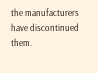the manufacturers have discontinued them.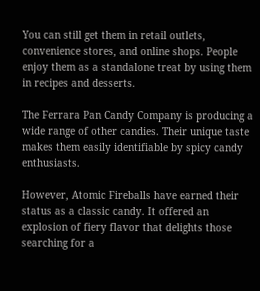You can still get them in retail outlets, convenience stores, and online shops. People enjoy them as a standalone treat by using them in recipes and desserts.

The Ferrara Pan Candy Company is producing a wide range of other candies. Their unique taste makes them easily identifiable by spicy candy enthusiasts.

However, Atomic Fireballs have earned their status as a classic candy. It offered an explosion of fiery flavor that delights those searching for a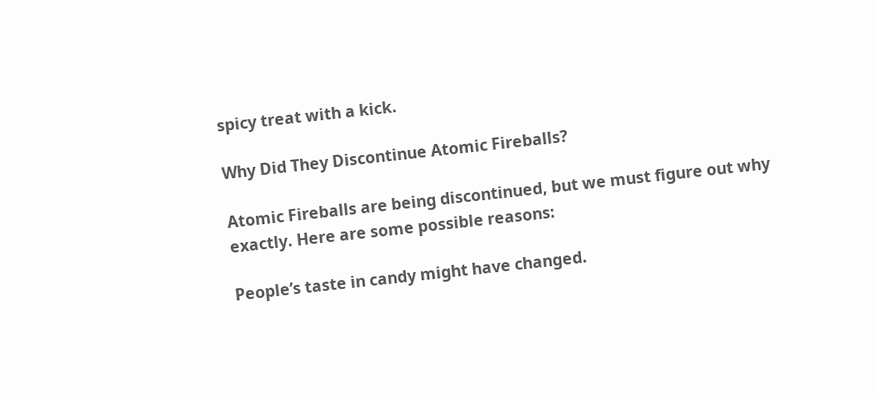spicy treat with a kick.

Why Did They Discontinue Atomic Fireballs?

Atomic Fireballs are being discontinued, but we must figure out why exactly. Here are some possible reasons:

People’s taste in candy might have changed.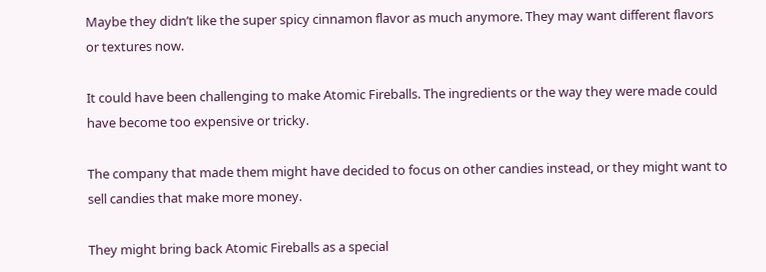Maybe they didn’t like the super spicy cinnamon flavor as much anymore. They may want different flavors or textures now.

It could have been challenging to make Atomic Fireballs. The ingredients or the way they were made could have become too expensive or tricky.

The company that made them might have decided to focus on other candies instead, or they might want to sell candies that make more money.

They might bring back Atomic Fireballs as a special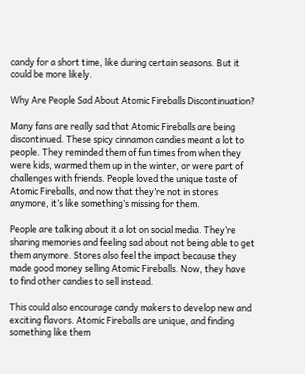candy for a short time, like during certain seasons. But it could be more likely.

Why Are People Sad About Atomic Fireballs Discontinuation?

Many fans are really sad that Atomic Fireballs are being discontinued. These spicy cinnamon candies meant a lot to people. They reminded them of fun times from when they were kids, warmed them up in the winter, or were part of challenges with friends. People loved the unique taste of Atomic Fireballs, and now that they’re not in stores anymore, it’s like something’s missing for them.

People are talking about it a lot on social media. They’re sharing memories and feeling sad about not being able to get them anymore. Stores also feel the impact because they made good money selling Atomic Fireballs. Now, they have to find other candies to sell instead.

This could also encourage candy makers to develop new and exciting flavors. Atomic Fireballs are unique, and finding something like them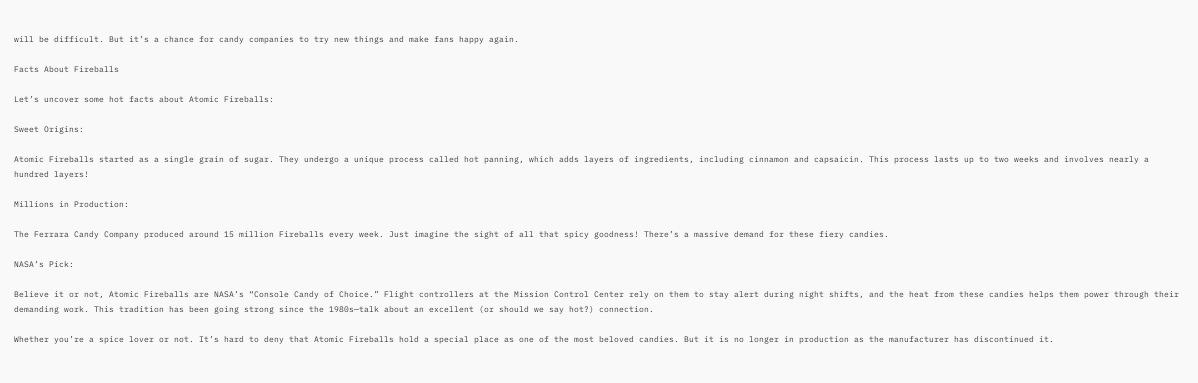will be difficult. But it’s a chance for candy companies to try new things and make fans happy again.

Facts About Fireballs

Let’s uncover some hot facts about Atomic Fireballs:

Sweet Origins:

Atomic Fireballs started as a single grain of sugar. They undergo a unique process called hot panning, which adds layers of ingredients, including cinnamon and capsaicin. This process lasts up to two weeks and involves nearly a hundred layers!

Millions in Production:

The Ferrara Candy Company produced around 15 million Fireballs every week. Just imagine the sight of all that spicy goodness! There’s a massive demand for these fiery candies.

NASA’s Pick:

Believe it or not, Atomic Fireballs are NASA’s “Console Candy of Choice.” Flight controllers at the Mission Control Center rely on them to stay alert during night shifts, and the heat from these candies helps them power through their demanding work. This tradition has been going strong since the 1980s—talk about an excellent (or should we say hot?) connection.

Whether you’re a spice lover or not. It’s hard to deny that Atomic Fireballs hold a special place as one of the most beloved candies. But it is no longer in production as the manufacturer has discontinued it.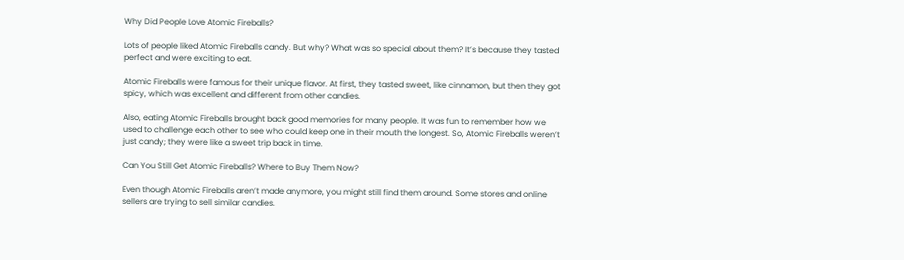Why Did People Love Atomic Fireballs?

Lots of people liked Atomic Fireballs candy. But why? What was so special about them? It’s because they tasted perfect and were exciting to eat.

Atomic Fireballs were famous for their unique flavor. At first, they tasted sweet, like cinnamon, but then they got spicy, which was excellent and different from other candies.

Also, eating Atomic Fireballs brought back good memories for many people. It was fun to remember how we used to challenge each other to see who could keep one in their mouth the longest. So, Atomic Fireballs weren’t just candy; they were like a sweet trip back in time.

Can You Still Get Atomic Fireballs? Where to Buy Them Now?

Even though Atomic Fireballs aren’t made anymore, you might still find them around. Some stores and online sellers are trying to sell similar candies.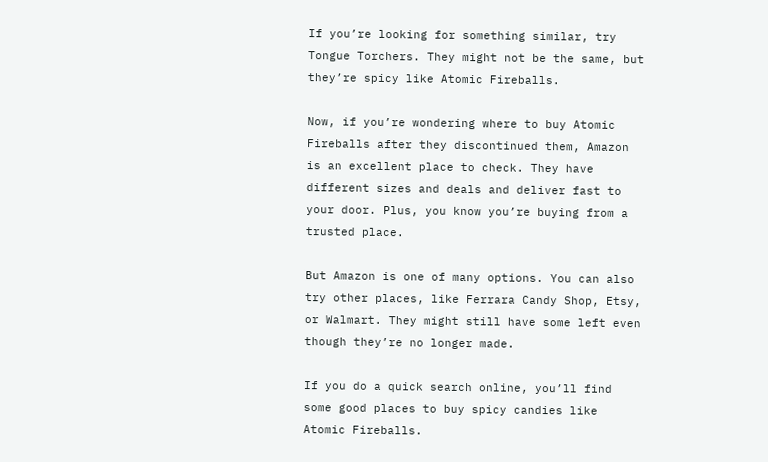If you’re looking for something similar, try Tongue Torchers. They might not be the same, but they’re spicy like Atomic Fireballs.

Now, if you’re wondering where to buy Atomic Fireballs after they discontinued them, Amazon is an excellent place to check. They have different sizes and deals and deliver fast to your door. Plus, you know you’re buying from a trusted place.

But Amazon is one of many options. You can also try other places, like Ferrara Candy Shop, Etsy, or Walmart. They might still have some left even though they’re no longer made.

If you do a quick search online, you’ll find some good places to buy spicy candies like Atomic Fireballs.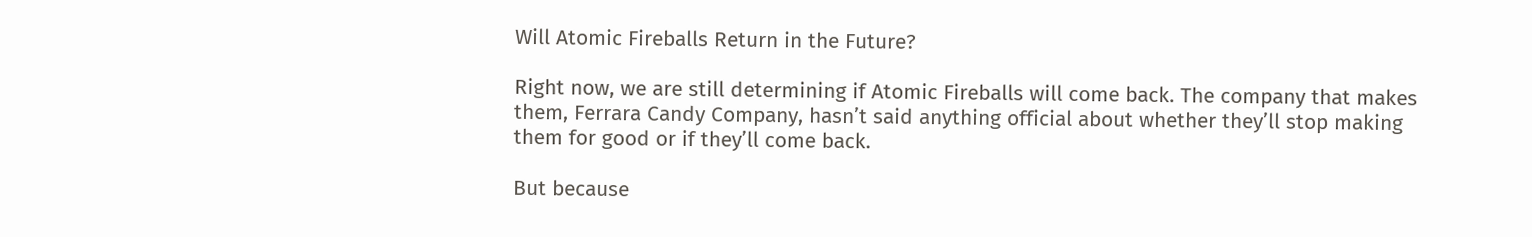Will Atomic Fireballs Return in the Future?

Right now, we are still determining if Atomic Fireballs will come back. The company that makes them, Ferrara Candy Company, hasn’t said anything official about whether they’ll stop making them for good or if they’ll come back.

But because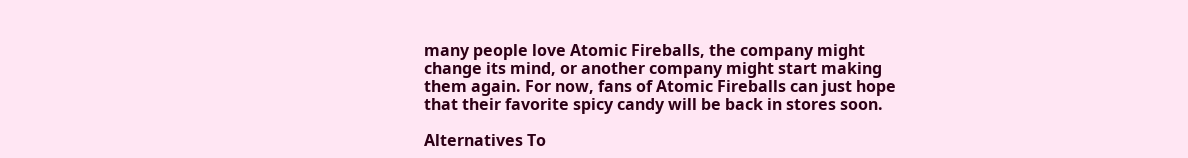many people love Atomic Fireballs, the company might change its mind, or another company might start making them again. For now, fans of Atomic Fireballs can just hope that their favorite spicy candy will be back in stores soon.

Alternatives To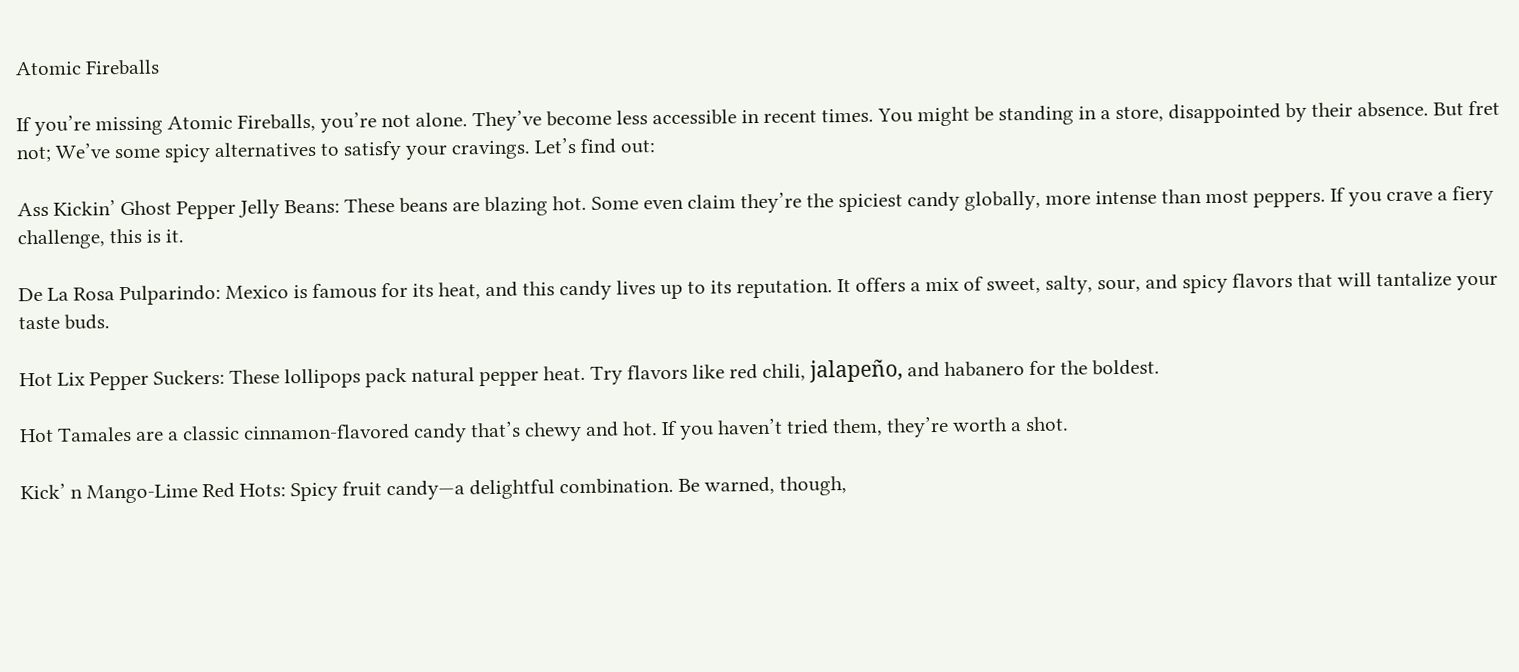Atomic Fireballs

If you’re missing Atomic Fireballs, you’re not alone. They’ve become less accessible in recent times. You might be standing in a store, disappointed by their absence. But fret not; We’ve some spicy alternatives to satisfy your cravings. Let’s find out:

Ass Kickin’ Ghost Pepper Jelly Beans: These beans are blazing hot. Some even claim they’re the spiciest candy globally, more intense than most peppers. If you crave a fiery challenge, this is it.

De La Rosa Pulparindo: Mexico is famous for its heat, and this candy lives up to its reputation. It offers a mix of sweet, salty, sour, and spicy flavors that will tantalize your taste buds.

Hot Lix Pepper Suckers: These lollipops pack natural pepper heat. Try flavors like red chili, jalapeño, and habanero for the boldest.

Hot Tamales are a classic cinnamon-flavored candy that’s chewy and hot. If you haven’t tried them, they’re worth a shot.

Kick’ n Mango-Lime Red Hots: Spicy fruit candy—a delightful combination. Be warned, though,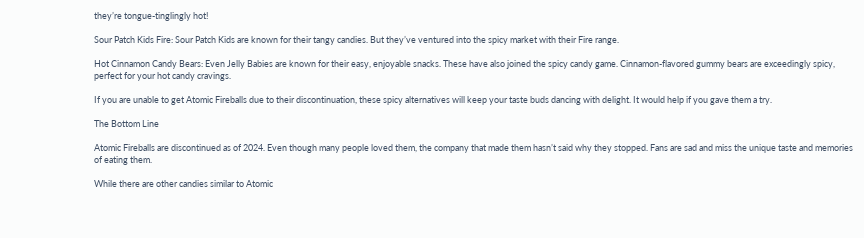they’re tongue-tinglingly hot!

Sour Patch Kids Fire: Sour Patch Kids are known for their tangy candies. But they’ve ventured into the spicy market with their Fire range.

Hot Cinnamon Candy Bears: Even Jelly Babies are known for their easy, enjoyable snacks. These have also joined the spicy candy game. Cinnamon-flavored gummy bears are exceedingly spicy, perfect for your hot candy cravings.

If you are unable to get Atomic Fireballs due to their discontinuation, these spicy alternatives will keep your taste buds dancing with delight. It would help if you gave them a try.

The Bottom Line

Atomic Fireballs are discontinued as of 2024. Even though many people loved them, the company that made them hasn’t said why they stopped. Fans are sad and miss the unique taste and memories of eating them.

While there are other candies similar to Atomic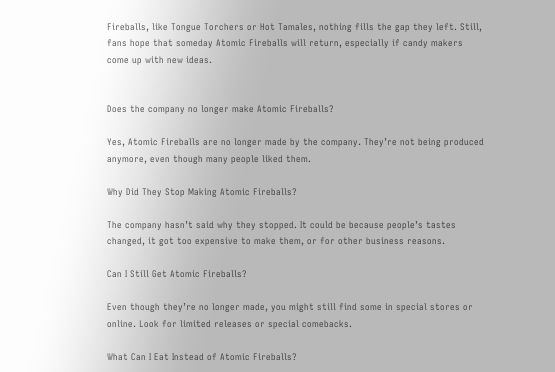Fireballs, like Tongue Torchers or Hot Tamales, nothing fills the gap they left. Still, fans hope that someday Atomic Fireballs will return, especially if candy makers come up with new ideas.


Does the company no longer make Atomic Fireballs?

Yes, Atomic Fireballs are no longer made by the company. They’re not being produced anymore, even though many people liked them.

Why Did They Stop Making Atomic Fireballs?

The company hasn’t said why they stopped. It could be because people’s tastes changed, it got too expensive to make them, or for other business reasons.

Can I Still Get Atomic Fireballs?

Even though they’re no longer made, you might still find some in special stores or online. Look for limited releases or special comebacks.

What Can I Eat Instead of Atomic Fireballs?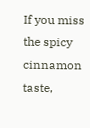If you miss the spicy cinnamon taste,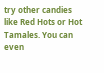try other candies like Red Hots or Hot Tamales. You can even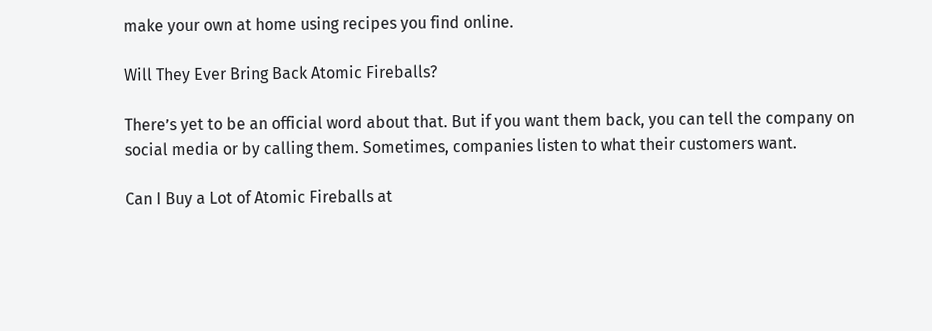make your own at home using recipes you find online.

Will They Ever Bring Back Atomic Fireballs?

There’s yet to be an official word about that. But if you want them back, you can tell the company on social media or by calling them. Sometimes, companies listen to what their customers want.

Can I Buy a Lot of Atomic Fireballs at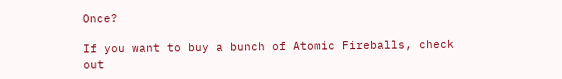Once?

If you want to buy a bunch of Atomic Fireballs, check out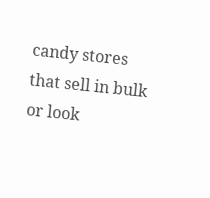candy stores that sell in bulk or look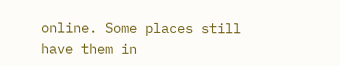online. Some places still have them in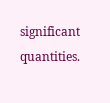significant quantities.